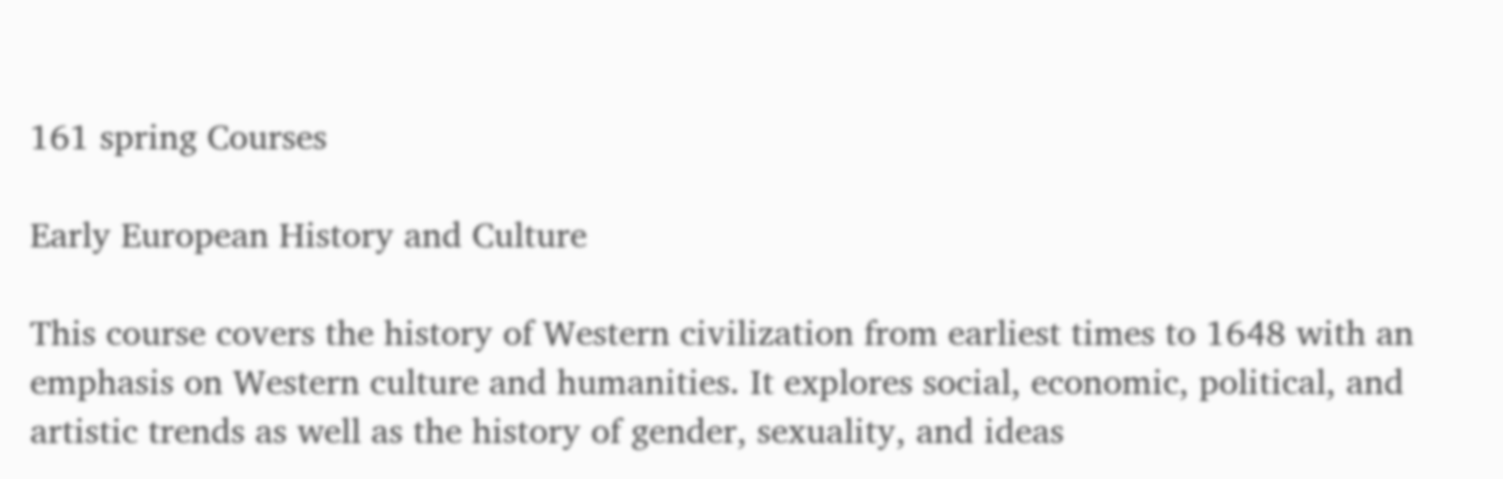161 spring Courses

Early European History and Culture

This course covers the history of Western civilization from earliest times to 1648 with an emphasis on Western culture and humanities. It explores social, economic, political, and artistic trends as well as the history of gender, sexuality, and ideas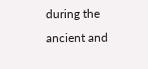during the ancient and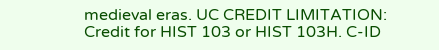medieval eras. UC CREDIT LIMITATION: Credit for HIST 103 or HIST 103H. C-ID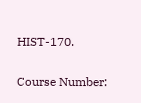HIST-170.

Course Number: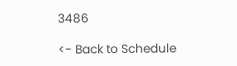3486

<- Back to Schedule